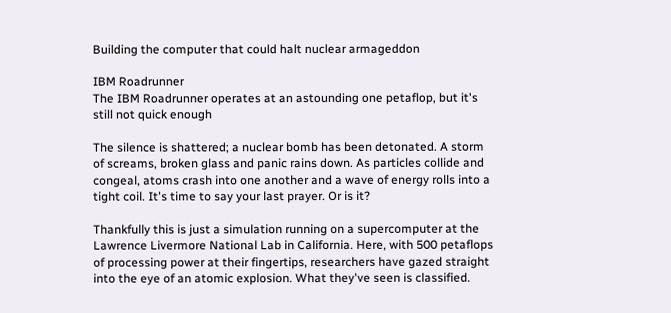Building the computer that could halt nuclear armageddon

IBM Roadrunner
The IBM Roadrunner operates at an astounding one petaflop, but it's still not quick enough

The silence is shattered; a nuclear bomb has been detonated. A storm of screams, broken glass and panic rains down. As particles collide and congeal, atoms crash into one another and a wave of energy rolls into a tight coil. It's time to say your last prayer. Or is it?

Thankfully this is just a simulation running on a supercomputer at the Lawrence Livermore National Lab in California. Here, with 500 petaflops of processing power at their fingertips, researchers have gazed straight into the eye of an atomic explosion. What they've seen is classified.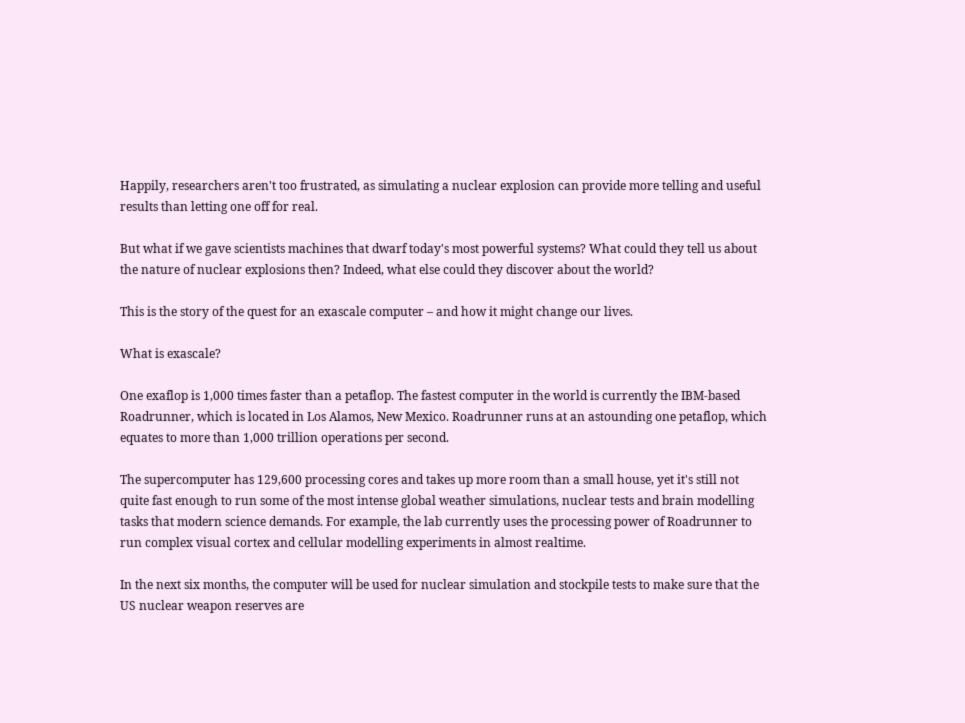Happily, researchers aren't too frustrated, as simulating a nuclear explosion can provide more telling and useful results than letting one off for real.

But what if we gave scientists machines that dwarf today's most powerful systems? What could they tell us about the nature of nuclear explosions then? Indeed, what else could they discover about the world?

This is the story of the quest for an exascale computer – and how it might change our lives.

What is exascale?

One exaflop is 1,000 times faster than a petaflop. The fastest computer in the world is currently the IBM-based Roadrunner, which is located in Los Alamos, New Mexico. Roadrunner runs at an astounding one petaflop, which equates to more than 1,000 trillion operations per second.

The supercomputer has 129,600 processing cores and takes up more room than a small house, yet it's still not quite fast enough to run some of the most intense global weather simulations, nuclear tests and brain modelling tasks that modern science demands. For example, the lab currently uses the processing power of Roadrunner to run complex visual cortex and cellular modelling experiments in almost realtime.

In the next six months, the computer will be used for nuclear simulation and stockpile tests to make sure that the US nuclear weapon reserves are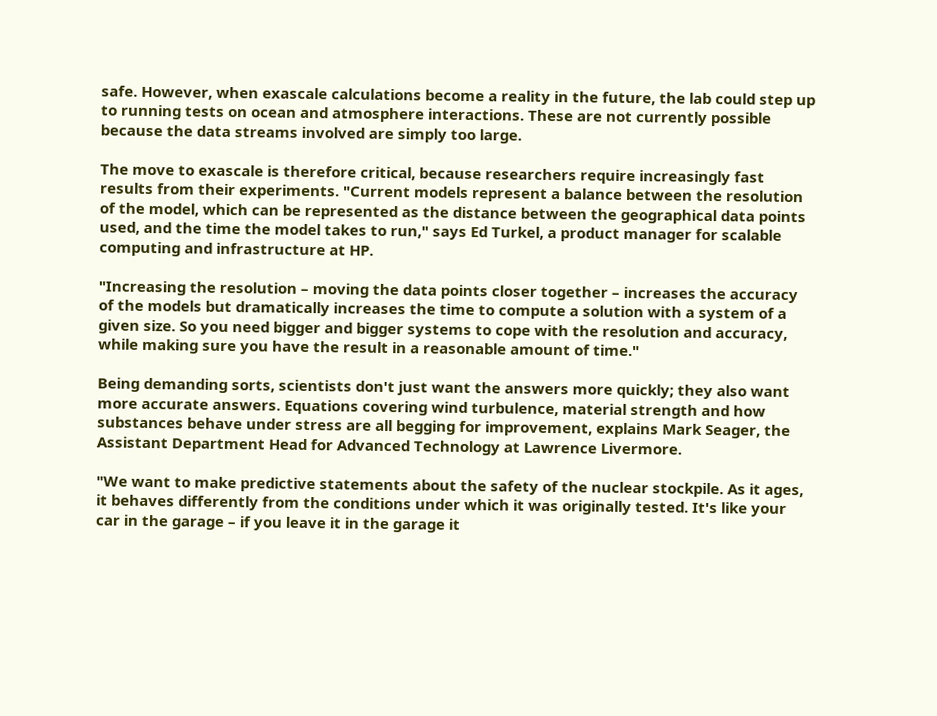safe. However, when exascale calculations become a reality in the future, the lab could step up to running tests on ocean and atmosphere interactions. These are not currently possible because the data streams involved are simply too large.

The move to exascale is therefore critical, because researchers require increasingly fast results from their experiments. "Current models represent a balance between the resolution of the model, which can be represented as the distance between the geographical data points used, and the time the model takes to run," says Ed Turkel, a product manager for scalable computing and infrastructure at HP.

"Increasing the resolution – moving the data points closer together – increases the accuracy of the models but dramatically increases the time to compute a solution with a system of a given size. So you need bigger and bigger systems to cope with the resolution and accuracy, while making sure you have the result in a reasonable amount of time."

Being demanding sorts, scientists don't just want the answers more quickly; they also want more accurate answers. Equations covering wind turbulence, material strength and how substances behave under stress are all begging for improvement, explains Mark Seager, the Assistant Department Head for Advanced Technology at Lawrence Livermore.

"We want to make predictive statements about the safety of the nuclear stockpile. As it ages, it behaves differently from the conditions under which it was originally tested. It's like your car in the garage – if you leave it in the garage it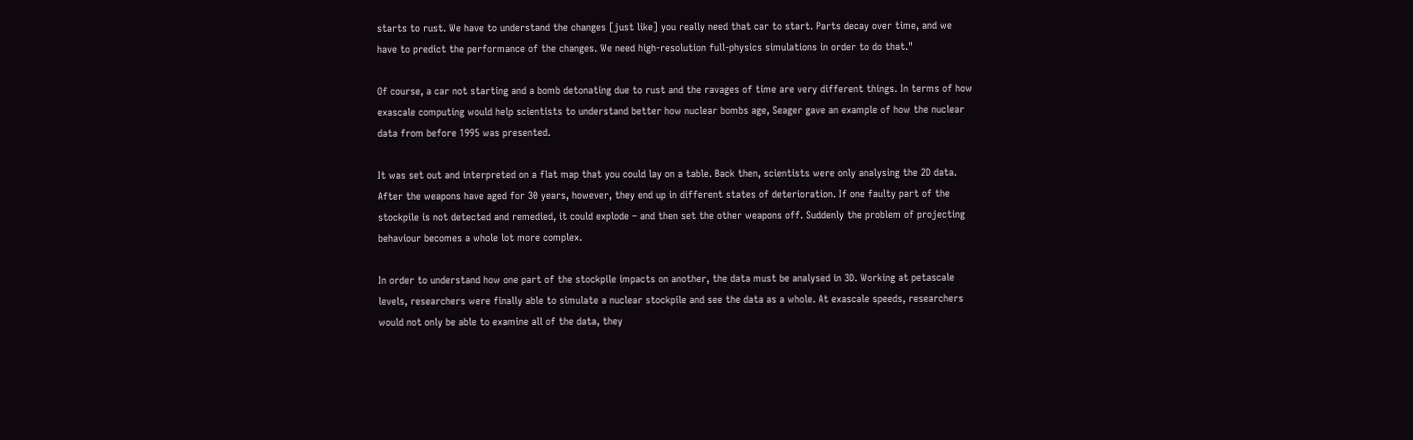starts to rust. We have to understand the changes [just like] you really need that car to start. Parts decay over time, and we have to predict the performance of the changes. We need high-resolution full-physics simulations in order to do that."

Of course, a car not starting and a bomb detonating due to rust and the ravages of time are very different things. In terms of how exascale computing would help scientists to understand better how nuclear bombs age, Seager gave an example of how the nuclear data from before 1995 was presented.

It was set out and interpreted on a flat map that you could lay on a table. Back then, scientists were only analysing the 2D data. After the weapons have aged for 30 years, however, they end up in different states of deterioration. If one faulty part of the stockpile is not detected and remedied, it could explode – and then set the other weapons off. Suddenly the problem of projecting behaviour becomes a whole lot more complex.

In order to understand how one part of the stockpile impacts on another, the data must be analysed in 3D. Working at petascale levels, researchers were finally able to simulate a nuclear stockpile and see the data as a whole. At exascale speeds, researchers would not only be able to examine all of the data, they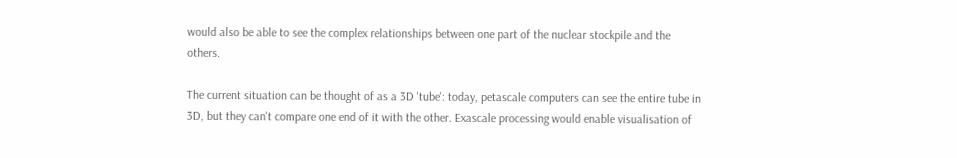would also be able to see the complex relationships between one part of the nuclear stockpile and the others.

The current situation can be thought of as a 3D 'tube': today, petascale computers can see the entire tube in 3D, but they can't compare one end of it with the other. Exascale processing would enable visualisation of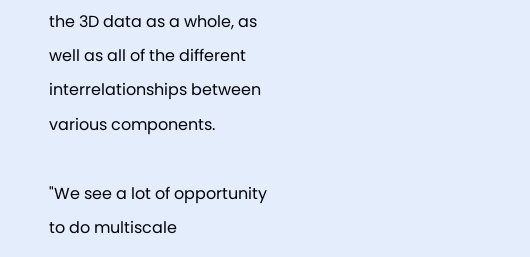the 3D data as a whole, as well as all of the different interrelationships between various components.

"We see a lot of opportunity to do multiscale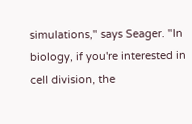simulations," says Seager. "In biology, if you're interested in cell division, the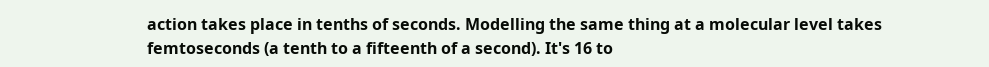action takes place in tenths of seconds. Modelling the same thing at a molecular level takes femtoseconds (a tenth to a fifteenth of a second). It's 16 to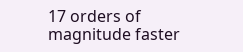17 orders of magnitude faster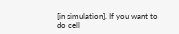[in simulation]. If you want to do cell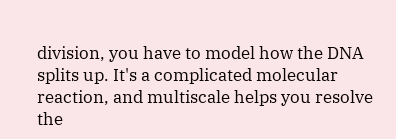division, you have to model how the DNA splits up. It's a complicated molecular reaction, and multiscale helps you resolve the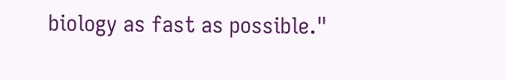biology as fast as possible."